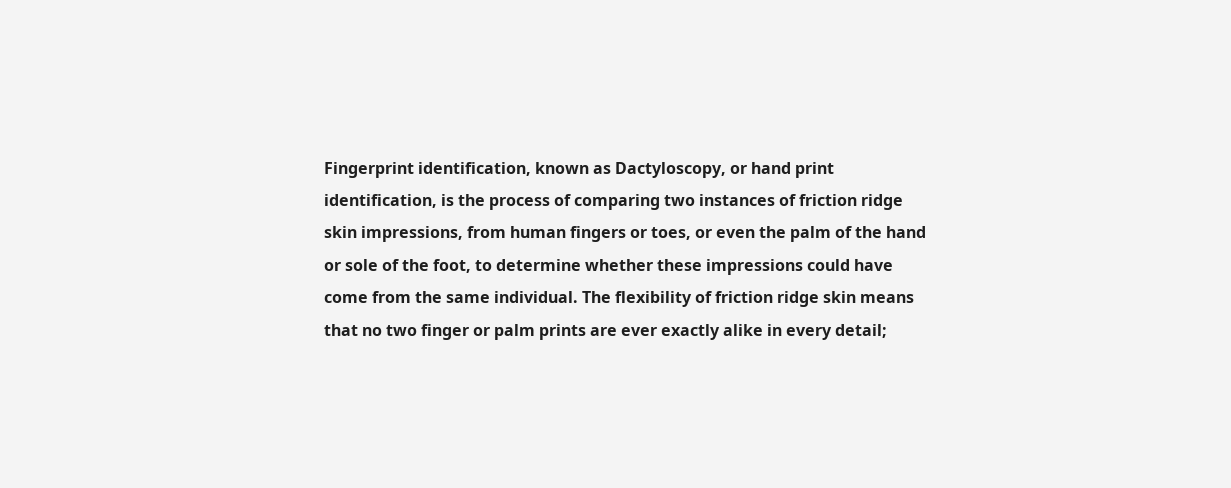Fingerprint identification, known as Dactyloscopy, or hand print identification, is the process of comparing two instances of friction ridge skin impressions, from human fingers or toes, or even the palm of the hand or sole of the foot, to determine whether these impressions could have come from the same individual. The flexibility of friction ridge skin means that no two finger or palm prints are ever exactly alike in every detail;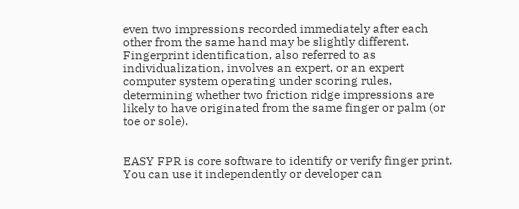even two impressions recorded immediately after each other from the same hand may be slightly different. Fingerprint identification, also referred to as individualization, involves an expert, or an expert computer system operating under scoring rules, determining whether two friction ridge impressions are likely to have originated from the same finger or palm (or toe or sole).


EASY FPR is core software to identify or verify finger print. You can use it independently or developer can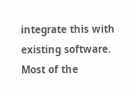integrate this with existing software. Most of the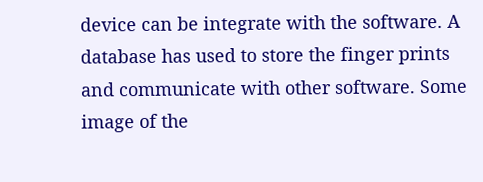device can be integrate with the software. A database has used to store the finger prints and communicate with other software. Some image of the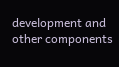development and other components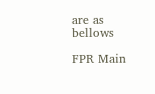are as bellows

FPR Main